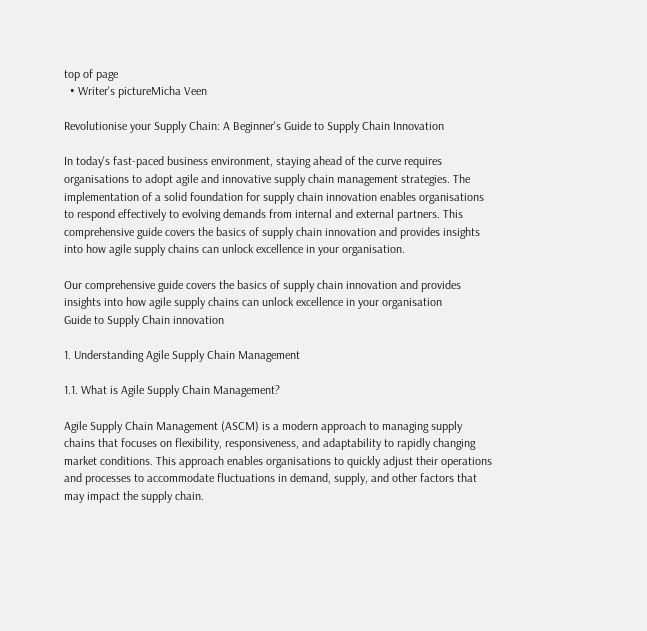top of page
  • Writer's pictureMicha Veen

Revolutionise your Supply Chain: A Beginner's Guide to Supply Chain Innovation

In today's fast-paced business environment, staying ahead of the curve requires organisations to adopt agile and innovative supply chain management strategies. The implementation of a solid foundation for supply chain innovation enables organisations to respond effectively to evolving demands from internal and external partners. This comprehensive guide covers the basics of supply chain innovation and provides insights into how agile supply chains can unlock excellence in your organisation.

Our comprehensive guide covers the basics of supply chain innovation and provides insights into how agile supply chains can unlock excellence in your organisation
Guide to Supply Chain innovation

1. Understanding Agile Supply Chain Management

1.1. What is Agile Supply Chain Management?

Agile Supply Chain Management (ASCM) is a modern approach to managing supply chains that focuses on flexibility, responsiveness, and adaptability to rapidly changing market conditions. This approach enables organisations to quickly adjust their operations and processes to accommodate fluctuations in demand, supply, and other factors that may impact the supply chain.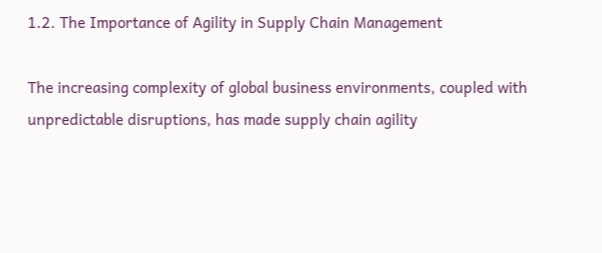1.2. The Importance of Agility in Supply Chain Management

The increasing complexity of global business environments, coupled with unpredictable disruptions, has made supply chain agility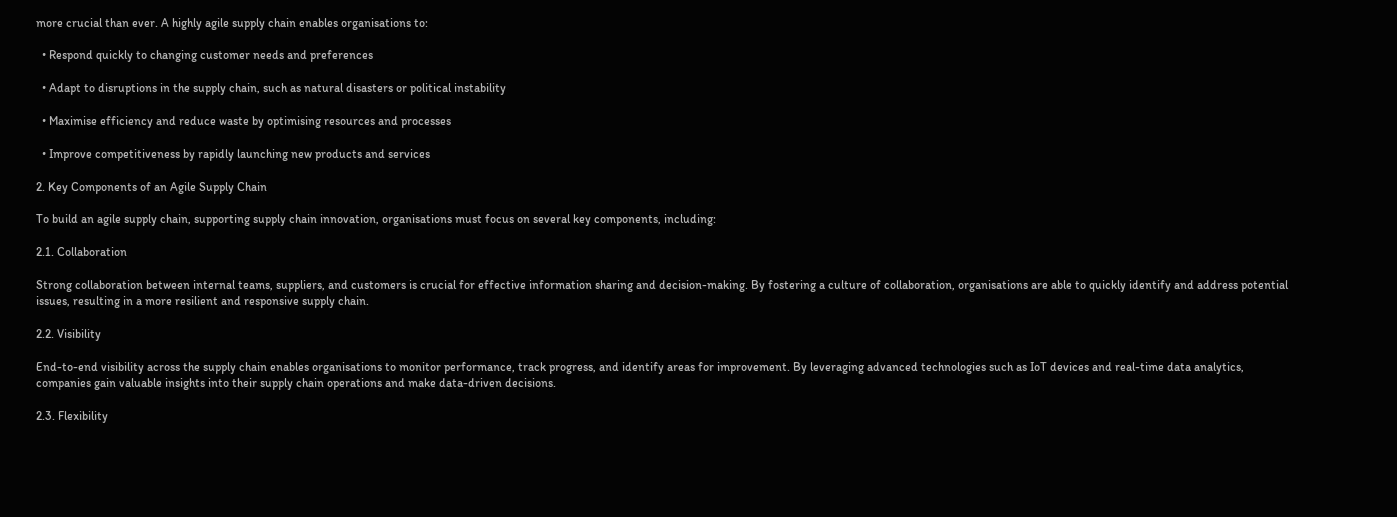more crucial than ever. A highly agile supply chain enables organisations to:

  • Respond quickly to changing customer needs and preferences

  • Adapt to disruptions in the supply chain, such as natural disasters or political instability

  • Maximise efficiency and reduce waste by optimising resources and processes

  • Improve competitiveness by rapidly launching new products and services

2. Key Components of an Agile Supply Chain

To build an agile supply chain, supporting supply chain innovation, organisations must focus on several key components, including:

2.1. Collaboration

Strong collaboration between internal teams, suppliers, and customers is crucial for effective information sharing and decision-making. By fostering a culture of collaboration, organisations are able to quickly identify and address potential issues, resulting in a more resilient and responsive supply chain.

2.2. Visibility

End-to-end visibility across the supply chain enables organisations to monitor performance, track progress, and identify areas for improvement. By leveraging advanced technologies such as IoT devices and real-time data analytics, companies gain valuable insights into their supply chain operations and make data-driven decisions.

2.3. Flexibility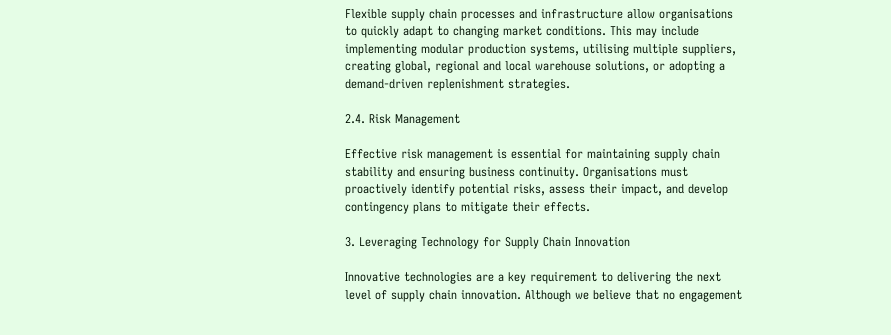Flexible supply chain processes and infrastructure allow organisations to quickly adapt to changing market conditions. This may include implementing modular production systems, utilising multiple suppliers, creating global, regional and local warehouse solutions, or adopting a demand-driven replenishment strategies.

2.4. Risk Management

Effective risk management is essential for maintaining supply chain stability and ensuring business continuity. Organisations must proactively identify potential risks, assess their impact, and develop contingency plans to mitigate their effects.

3. Leveraging Technology for Supply Chain Innovation

Innovative technologies are a key requirement to delivering the next level of supply chain innovation. Although we believe that no engagement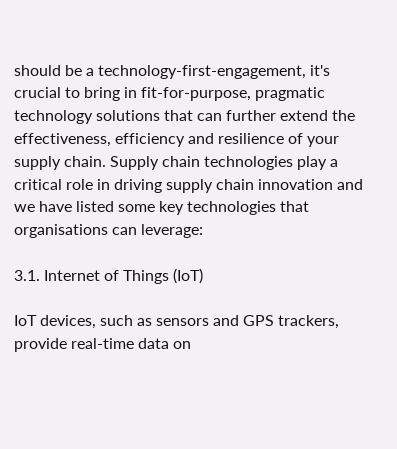should be a technology-first-engagement, it's crucial to bring in fit-for-purpose, pragmatic technology solutions that can further extend the effectiveness, efficiency and resilience of your supply chain. Supply chain technologies play a critical role in driving supply chain innovation and we have listed some key technologies that organisations can leverage:

3.1. Internet of Things (IoT)

IoT devices, such as sensors and GPS trackers, provide real-time data on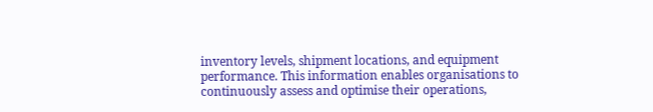inventory levels, shipment locations, and equipment performance. This information enables organisations to continuously assess and optimise their operations,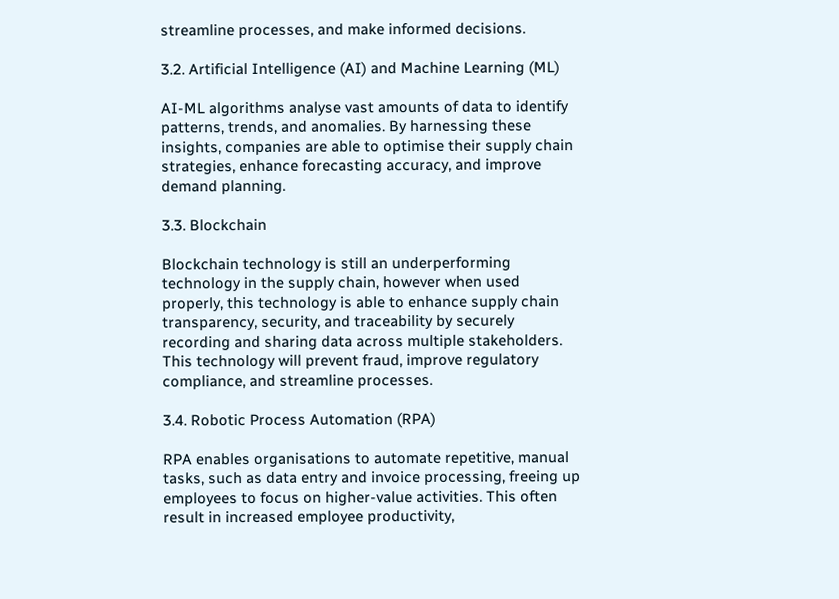streamline processes, and make informed decisions.

3.2. Artificial Intelligence (AI) and Machine Learning (ML)

AI-ML algorithms analyse vast amounts of data to identify patterns, trends, and anomalies. By harnessing these insights, companies are able to optimise their supply chain strategies, enhance forecasting accuracy, and improve demand planning.

3.3. Blockchain

Blockchain technology is still an underperforming technology in the supply chain, however when used properly, this technology is able to enhance supply chain transparency, security, and traceability by securely recording and sharing data across multiple stakeholders. This technology will prevent fraud, improve regulatory compliance, and streamline processes.

3.4. Robotic Process Automation (RPA)

RPA enables organisations to automate repetitive, manual tasks, such as data entry and invoice processing, freeing up employees to focus on higher-value activities. This often result in increased employee productivity,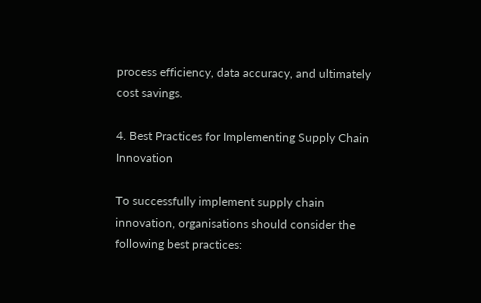process efficiency, data accuracy, and ultimately cost savings.

4. Best Practices for Implementing Supply Chain Innovation

To successfully implement supply chain innovation, organisations should consider the following best practices: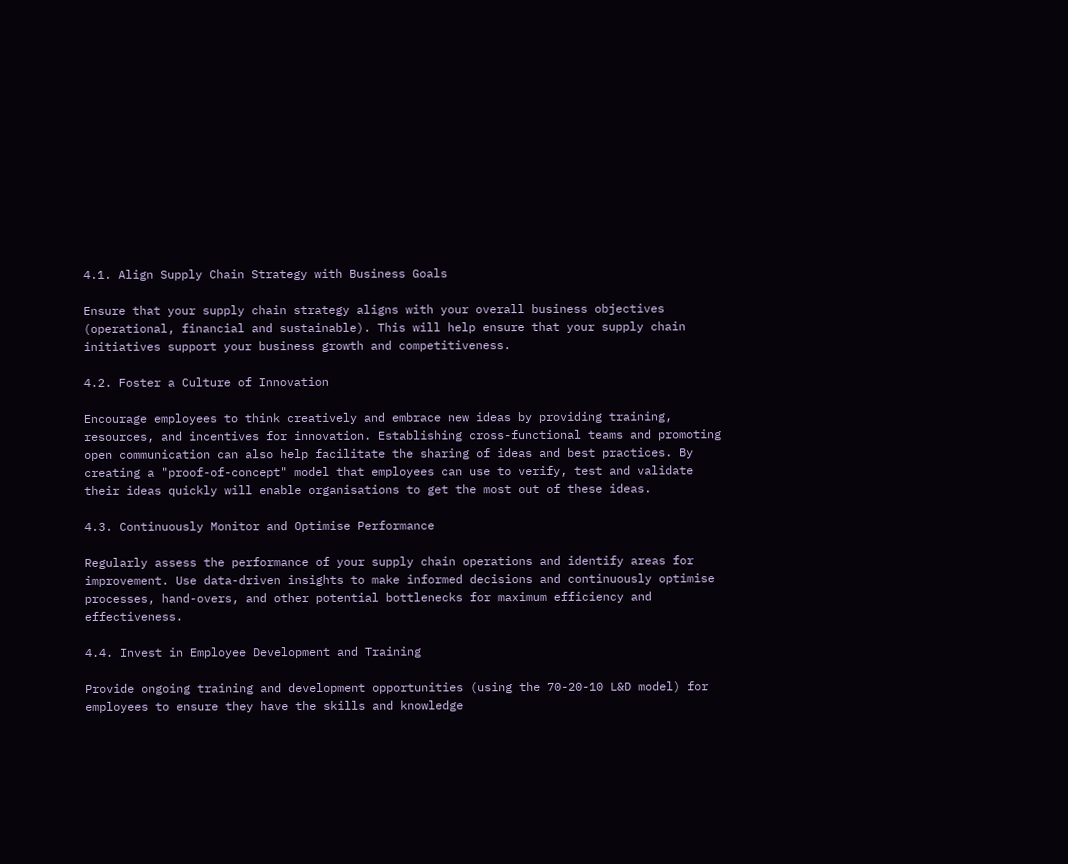4.1. Align Supply Chain Strategy with Business Goals

Ensure that your supply chain strategy aligns with your overall business objectives (operational, financial and sustainable). This will help ensure that your supply chain initiatives support your business growth and competitiveness.

4.2. Foster a Culture of Innovation

Encourage employees to think creatively and embrace new ideas by providing training, resources, and incentives for innovation. Establishing cross-functional teams and promoting open communication can also help facilitate the sharing of ideas and best practices. By creating a "proof-of-concept" model that employees can use to verify, test and validate their ideas quickly will enable organisations to get the most out of these ideas.

4.3. Continuously Monitor and Optimise Performance

Regularly assess the performance of your supply chain operations and identify areas for improvement. Use data-driven insights to make informed decisions and continuously optimise processes, hand-overs, and other potential bottlenecks for maximum efficiency and effectiveness.

4.4. Invest in Employee Development and Training

Provide ongoing training and development opportunities (using the 70-20-10 L&D model) for employees to ensure they have the skills and knowledge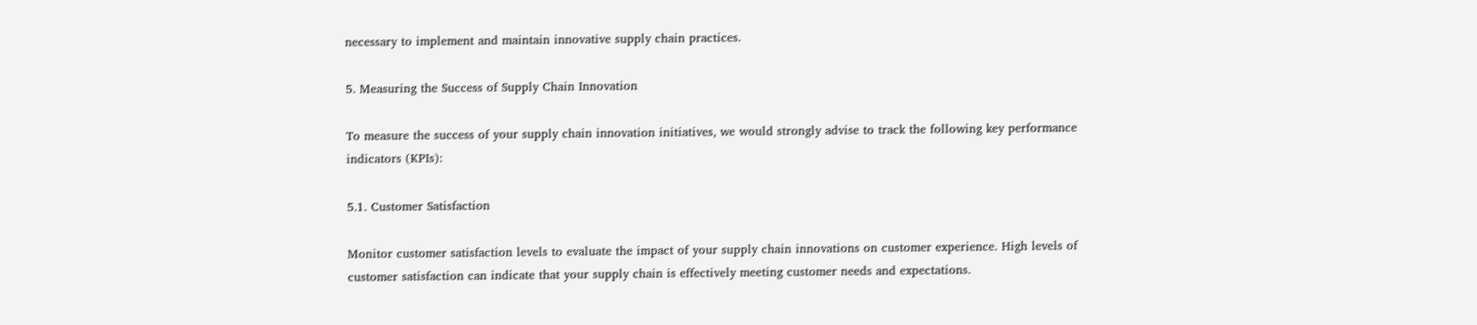necessary to implement and maintain innovative supply chain practices.

5. Measuring the Success of Supply Chain Innovation

To measure the success of your supply chain innovation initiatives, we would strongly advise to track the following key performance indicators (KPIs):

5.1. Customer Satisfaction

Monitor customer satisfaction levels to evaluate the impact of your supply chain innovations on customer experience. High levels of customer satisfaction can indicate that your supply chain is effectively meeting customer needs and expectations.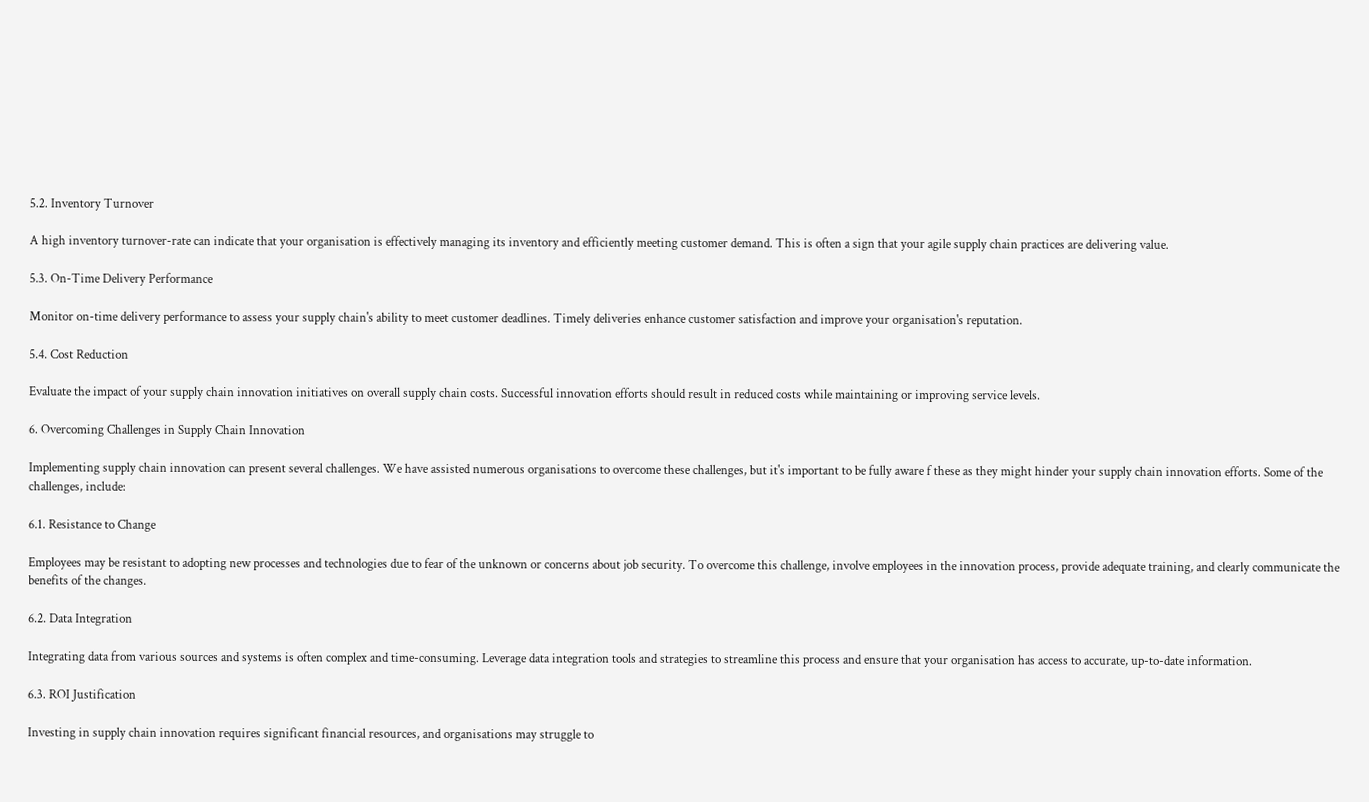5.2. Inventory Turnover

A high inventory turnover-rate can indicate that your organisation is effectively managing its inventory and efficiently meeting customer demand. This is often a sign that your agile supply chain practices are delivering value.

5.3. On-Time Delivery Performance

Monitor on-time delivery performance to assess your supply chain's ability to meet customer deadlines. Timely deliveries enhance customer satisfaction and improve your organisation's reputation.

5.4. Cost Reduction

Evaluate the impact of your supply chain innovation initiatives on overall supply chain costs. Successful innovation efforts should result in reduced costs while maintaining or improving service levels.

6. Overcoming Challenges in Supply Chain Innovation

Implementing supply chain innovation can present several challenges. We have assisted numerous organisations to overcome these challenges, but it's important to be fully aware f these as they might hinder your supply chain innovation efforts. Some of the challenges, include:

6.1. Resistance to Change

Employees may be resistant to adopting new processes and technologies due to fear of the unknown or concerns about job security. To overcome this challenge, involve employees in the innovation process, provide adequate training, and clearly communicate the benefits of the changes.

6.2. Data Integration

Integrating data from various sources and systems is often complex and time-consuming. Leverage data integration tools and strategies to streamline this process and ensure that your organisation has access to accurate, up-to-date information.

6.3. ROI Justification

Investing in supply chain innovation requires significant financial resources, and organisations may struggle to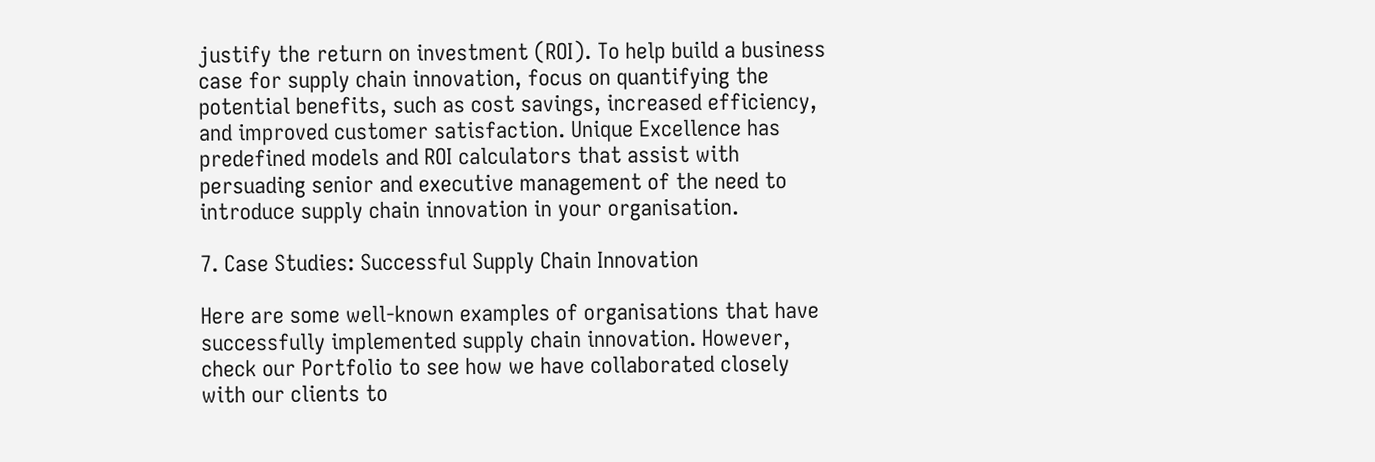justify the return on investment (ROI). To help build a business case for supply chain innovation, focus on quantifying the potential benefits, such as cost savings, increased efficiency, and improved customer satisfaction. Unique Excellence has predefined models and ROI calculators that assist with persuading senior and executive management of the need to introduce supply chain innovation in your organisation.

7. Case Studies: Successful Supply Chain Innovation

Here are some well-known examples of organisations that have successfully implemented supply chain innovation. However, check our Portfolio to see how we have collaborated closely with our clients to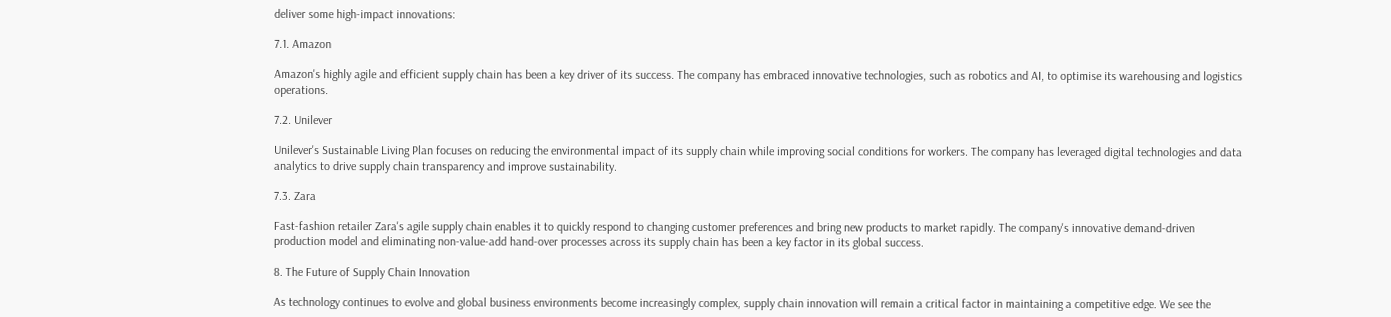deliver some high-impact innovations:

7.1. Amazon

Amazon's highly agile and efficient supply chain has been a key driver of its success. The company has embraced innovative technologies, such as robotics and AI, to optimise its warehousing and logistics operations.

7.2. Unilever

Unilever's Sustainable Living Plan focuses on reducing the environmental impact of its supply chain while improving social conditions for workers. The company has leveraged digital technologies and data analytics to drive supply chain transparency and improve sustainability.

7.3. Zara

Fast-fashion retailer Zara's agile supply chain enables it to quickly respond to changing customer preferences and bring new products to market rapidly. The company's innovative demand-driven production model and eliminating non-value-add hand-over processes across its supply chain has been a key factor in its global success.

8. The Future of Supply Chain Innovation

As technology continues to evolve and global business environments become increasingly complex, supply chain innovation will remain a critical factor in maintaining a competitive edge. We see the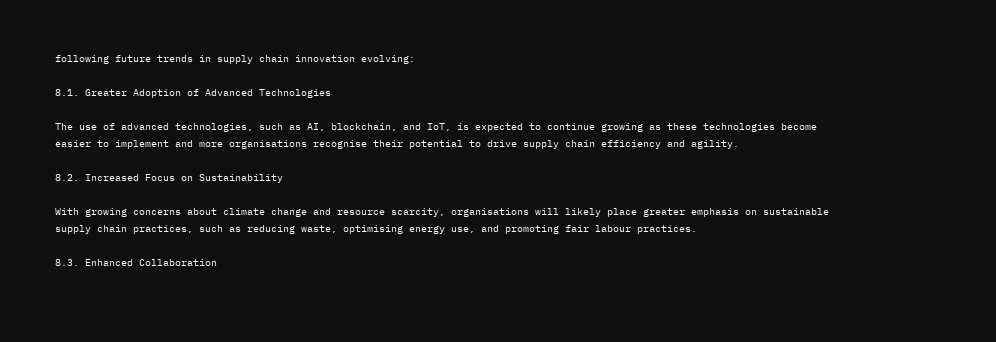following future trends in supply chain innovation evolving:

8.1. Greater Adoption of Advanced Technologies

The use of advanced technologies, such as AI, blockchain, and IoT, is expected to continue growing as these technologies become easier to implement and more organisations recognise their potential to drive supply chain efficiency and agility.

8.2. Increased Focus on Sustainability

With growing concerns about climate change and resource scarcity, organisations will likely place greater emphasis on sustainable supply chain practices, such as reducing waste, optimising energy use, and promoting fair labour practices.

8.3. Enhanced Collaboration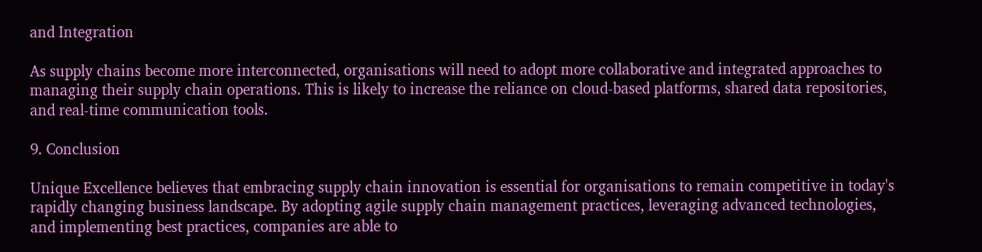and Integration

As supply chains become more interconnected, organisations will need to adopt more collaborative and integrated approaches to managing their supply chain operations. This is likely to increase the reliance on cloud-based platforms, shared data repositories, and real-time communication tools.

9. Conclusion

Unique Excellence believes that embracing supply chain innovation is essential for organisations to remain competitive in today's rapidly changing business landscape. By adopting agile supply chain management practices, leveraging advanced technologies, and implementing best practices, companies are able to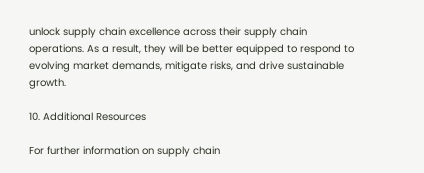unlock supply chain excellence across their supply chain operations. As a result, they will be better equipped to respond to evolving market demands, mitigate risks, and drive sustainable growth.

10. Additional Resources

For further information on supply chain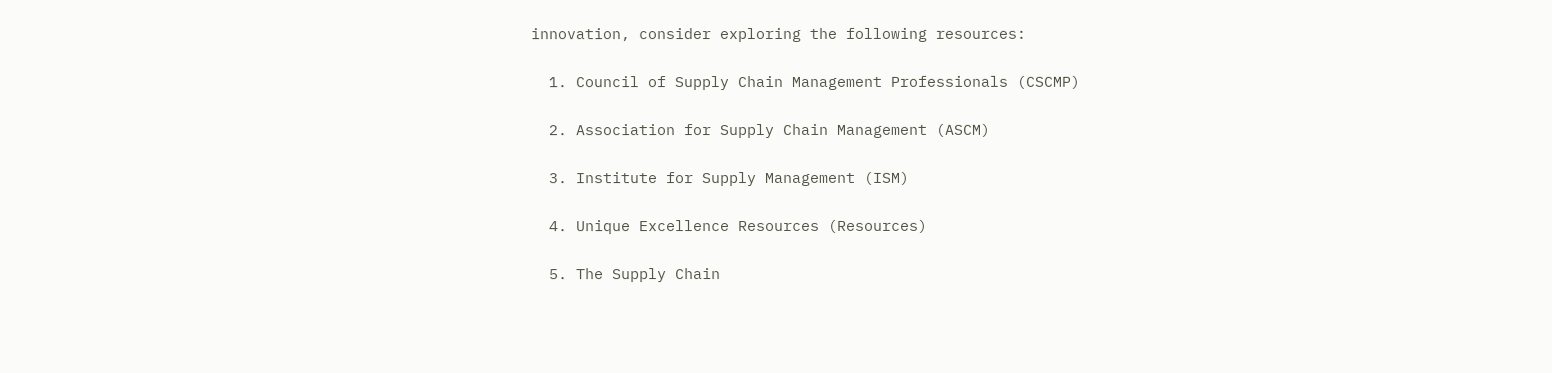innovation, consider exploring the following resources:

  1. Council of Supply Chain Management Professionals (CSCMP)

  2. Association for Supply Chain Management (ASCM)

  3. Institute for Supply Management (ISM)

  4. Unique Excellence Resources (Resources)

  5. The Supply Chain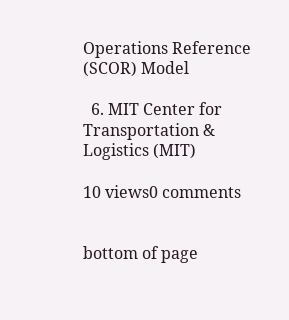Operations Reference (SCOR) Model

  6. MIT Center for Transportation & Logistics (MIT)

10 views0 comments


bottom of page